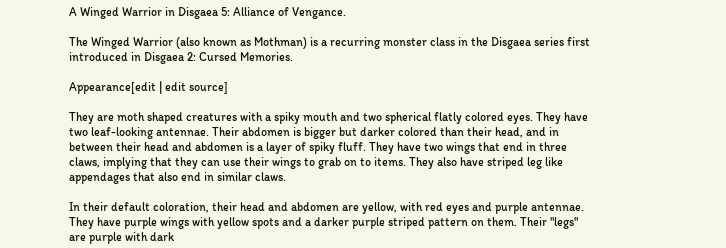A Winged Warrior in Disgaea 5: Alliance of Vengance.

The Winged Warrior (also known as Mothman) is a recurring monster class in the Disgaea series first introduced in Disgaea 2: Cursed Memories.

Appearance[edit | edit source]

They are moth shaped creatures with a spiky mouth and two spherical flatly colored eyes. They have two leaf-looking antennae. Their abdomen is bigger but darker colored than their head, and in between their head and abdomen is a layer of spiky fluff. They have two wings that end in three claws, implying that they can use their wings to grab on to items. They also have striped leg like appendages that also end in similar claws.

In their default coloration, their head and abdomen are yellow, with red eyes and purple antennae. They have purple wings with yellow spots and a darker purple striped pattern on them. Their "legs" are purple with dark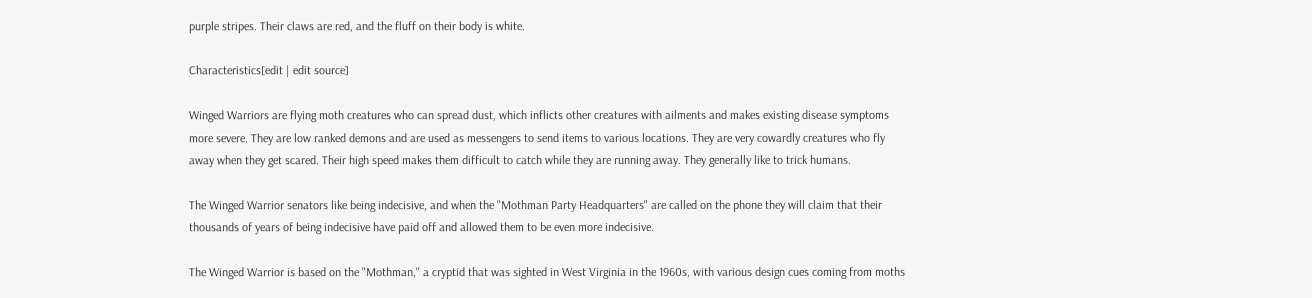purple stripes. Their claws are red, and the fluff on their body is white.

Characteristics[edit | edit source]

Winged Warriors are flying moth creatures who can spread dust, which inflicts other creatures with ailments and makes existing disease symptoms more severe. They are low ranked demons and are used as messengers to send items to various locations. They are very cowardly creatures who fly away when they get scared. Their high speed makes them difficult to catch while they are running away. They generally like to trick humans.

The Winged Warrior senators like being indecisive, and when the "Mothman Party Headquarters" are called on the phone they will claim that their thousands of years of being indecisive have paid off and allowed them to be even more indecisive.

The Winged Warrior is based on the "Mothman," a cryptid that was sighted in West Virginia in the 1960s, with various design cues coming from moths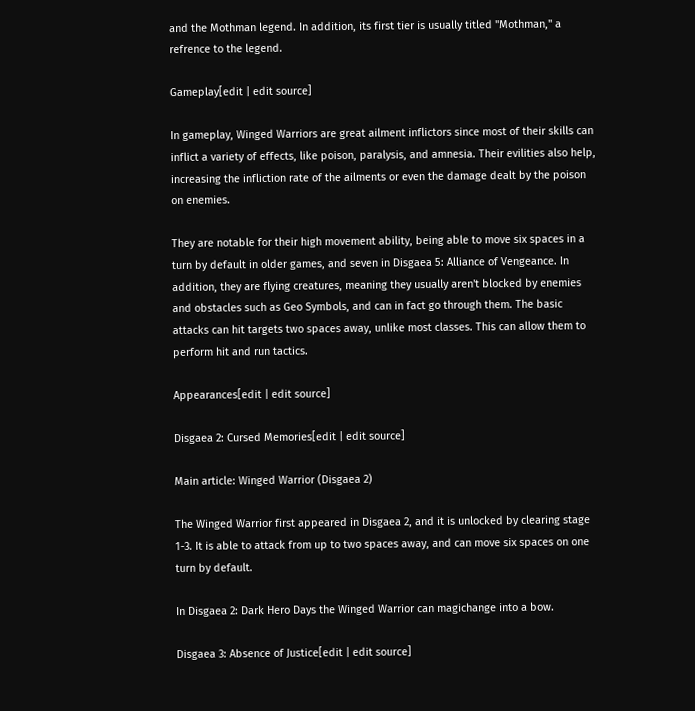and the Mothman legend. In addition, its first tier is usually titled "Mothman," a refrence to the legend.

Gameplay[edit | edit source]

In gameplay, Winged Warriors are great ailment inflictors since most of their skills can inflict a variety of effects, like poison, paralysis, and amnesia. Their evilities also help, increasing the infliction rate of the ailments or even the damage dealt by the poison on enemies.

They are notable for their high movement ability, being able to move six spaces in a turn by default in older games, and seven in Disgaea 5: Alliance of Vengeance. In addition, they are flying creatures, meaning they usually aren't blocked by enemies and obstacles such as Geo Symbols, and can in fact go through them. The basic attacks can hit targets two spaces away, unlike most classes. This can allow them to perform hit and run tactics.

Appearances[edit | edit source]

Disgaea 2: Cursed Memories[edit | edit source]

Main article: Winged Warrior (Disgaea 2)

The Winged Warrior first appeared in Disgaea 2, and it is unlocked by clearing stage 1-3. It is able to attack from up to two spaces away, and can move six spaces on one turn by default.

In Disgaea 2: Dark Hero Days the Winged Warrior can magichange into a bow.

Disgaea 3: Absence of Justice[edit | edit source]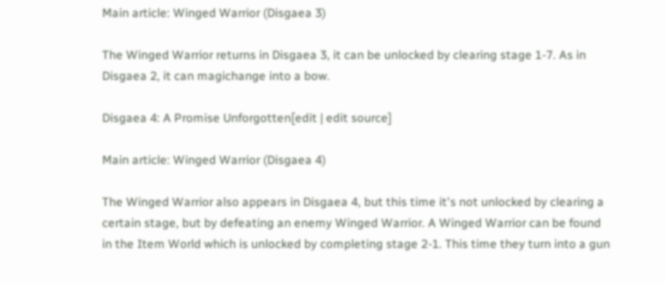Main article: Winged Warrior (Disgaea 3)

The Winged Warrior returns in Disgaea 3, it can be unlocked by clearing stage 1-7. As in Disgaea 2, it can magichange into a bow.

Disgaea 4: A Promise Unforgotten[edit | edit source]

Main article: Winged Warrior (Disgaea 4)

The Winged Warrior also appears in Disgaea 4, but this time it's not unlocked by clearing a certain stage, but by defeating an enemy Winged Warrior. A Winged Warrior can be found in the Item World which is unlocked by completing stage 2-1. This time they turn into a gun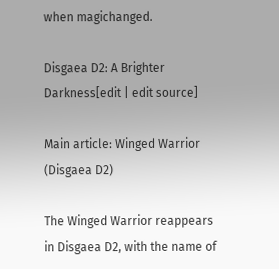when magichanged.

Disgaea D2: A Brighter Darkness[edit | edit source]

Main article: Winged Warrior (Disgaea D2)

The Winged Warrior reappears in Disgaea D2, with the name of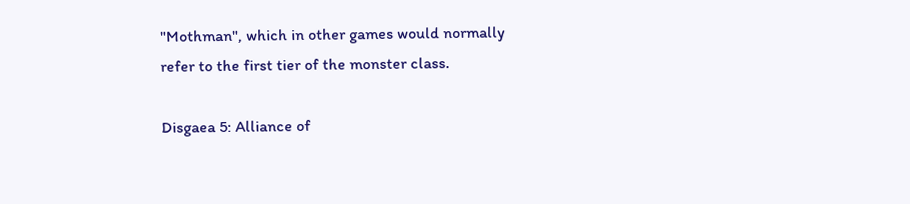"Mothman", which in other games would normally refer to the first tier of the monster class.

Disgaea 5: Alliance of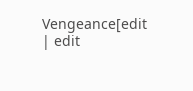Vengeance[edit | edit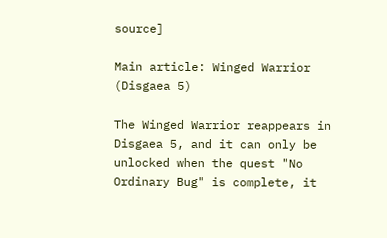source]

Main article: Winged Warrior (Disgaea 5)

The Winged Warrior reappears in Disgaea 5, and it can only be unlocked when the quest "No Ordinary Bug" is complete, it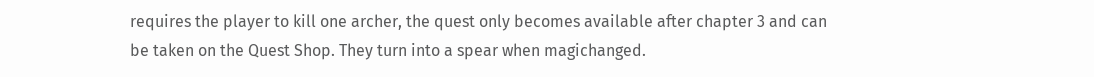requires the player to kill one archer, the quest only becomes available after chapter 3 and can be taken on the Quest Shop. They turn into a spear when magichanged.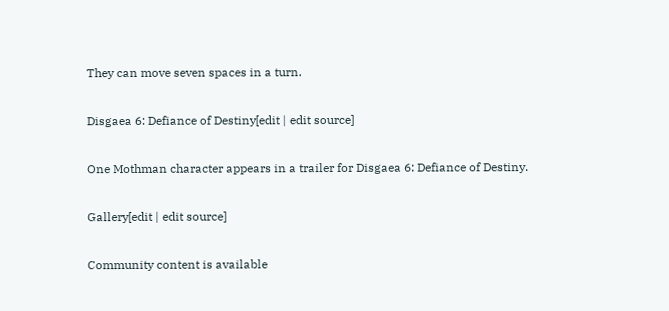They can move seven spaces in a turn.

Disgaea 6: Defiance of Destiny[edit | edit source]

One Mothman character appears in a trailer for Disgaea 6: Defiance of Destiny.

Gallery[edit | edit source]

Community content is available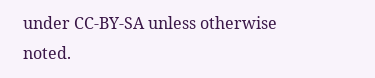under CC-BY-SA unless otherwise noted.